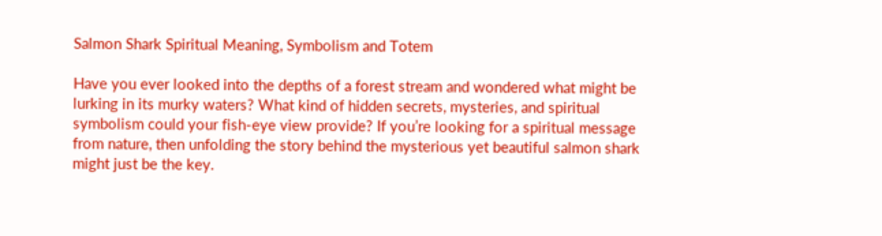Salmon Shark Spiritual Meaning, Symbolism and Totem

Have you ever looked into the depths of a forest stream and wondered what might be lurking in its murky waters? What kind of hidden secrets, mysteries, and spiritual symbolism could your fish-eye view provide? If you’re looking for a spiritual message from nature, then unfolding the story behind the mysterious yet beautiful salmon shark might just be the key.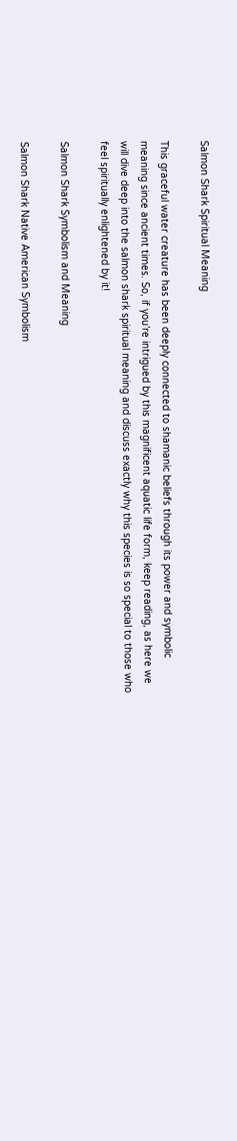Salmon Shark Spiritual Meaning

This graceful water creature has been deeply connected to shamanic beliefs through its power and symbolic meaning since ancient times. So, if you’re intrigued by this magnificent aquatic life form, keep reading, as here we will dive deep into the salmon shark spiritual meaning and discuss exactly why this species is so special to those who feel spiritually enlightened by it!

Salmon Shark Symbolism and Meaning

Salmon Shark Native American Symbolism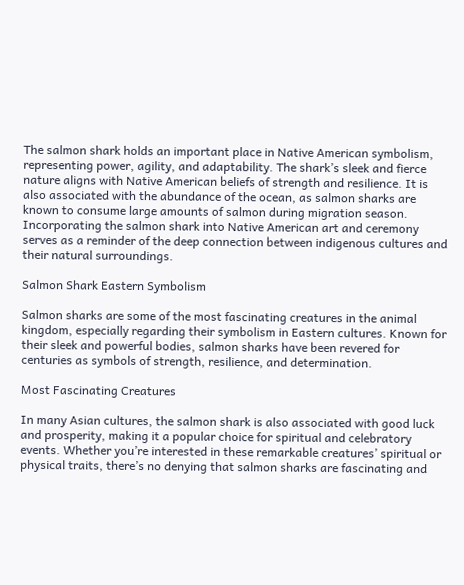The salmon shark holds an important place in Native American symbolism, representing power, agility, and adaptability. The shark’s sleek and fierce nature aligns with Native American beliefs of strength and resilience. It is also associated with the abundance of the ocean, as salmon sharks are known to consume large amounts of salmon during migration season. Incorporating the salmon shark into Native American art and ceremony serves as a reminder of the deep connection between indigenous cultures and their natural surroundings.

Salmon Shark Eastern Symbolism

Salmon sharks are some of the most fascinating creatures in the animal kingdom, especially regarding their symbolism in Eastern cultures. Known for their sleek and powerful bodies, salmon sharks have been revered for centuries as symbols of strength, resilience, and determination.

Most Fascinating Creatures

In many Asian cultures, the salmon shark is also associated with good luck and prosperity, making it a popular choice for spiritual and celebratory events. Whether you’re interested in these remarkable creatures’ spiritual or physical traits, there’s no denying that salmon sharks are fascinating and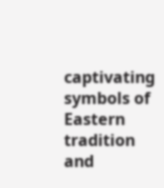captivating symbols of Eastern tradition and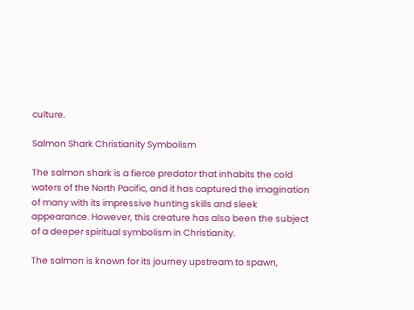culture.

Salmon Shark Christianity Symbolism

The salmon shark is a fierce predator that inhabits the cold waters of the North Pacific, and it has captured the imagination of many with its impressive hunting skills and sleek appearance. However, this creature has also been the subject of a deeper spiritual symbolism in Christianity.

The salmon is known for its journey upstream to spawn,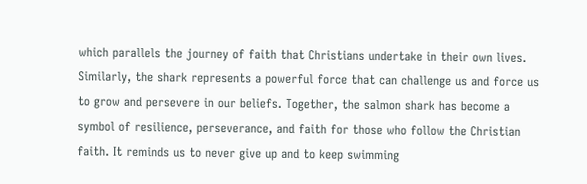which parallels the journey of faith that Christians undertake in their own lives. Similarly, the shark represents a powerful force that can challenge us and force us to grow and persevere in our beliefs. Together, the salmon shark has become a symbol of resilience, perseverance, and faith for those who follow the Christian faith. It reminds us to never give up and to keep swimming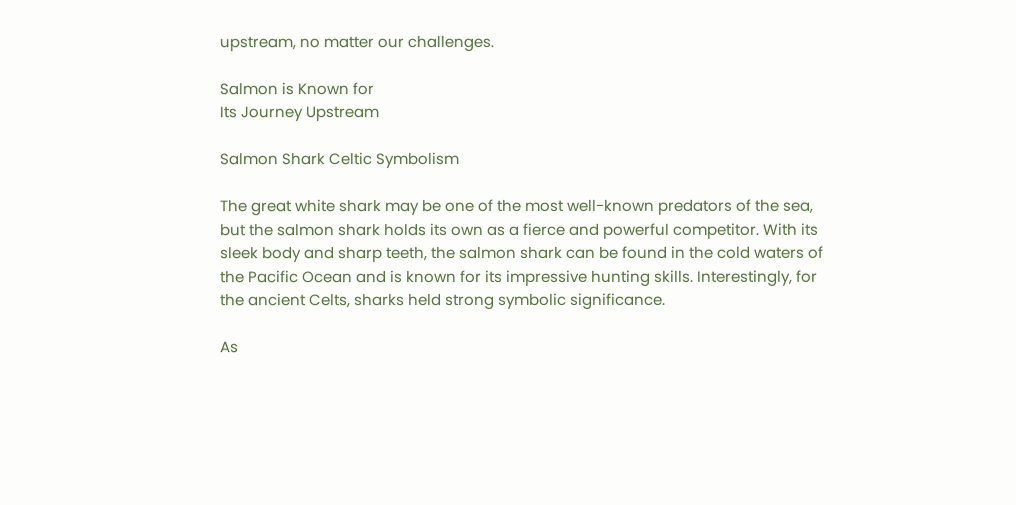upstream, no matter our challenges.

Salmon is Known for
Its Journey Upstream

Salmon Shark Celtic Symbolism

The great white shark may be one of the most well-known predators of the sea, but the salmon shark holds its own as a fierce and powerful competitor. With its sleek body and sharp teeth, the salmon shark can be found in the cold waters of the Pacific Ocean and is known for its impressive hunting skills. Interestingly, for the ancient Celts, sharks held strong symbolic significance.

As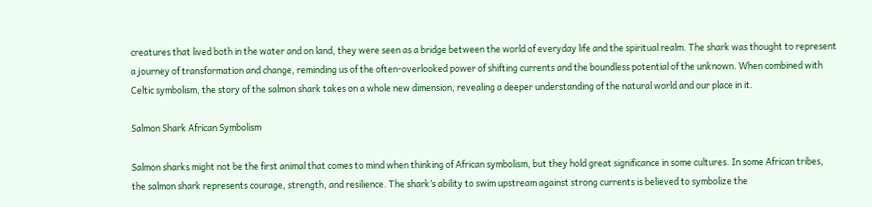creatures that lived both in the water and on land, they were seen as a bridge between the world of everyday life and the spiritual realm. The shark was thought to represent a journey of transformation and change, reminding us of the often-overlooked power of shifting currents and the boundless potential of the unknown. When combined with Celtic symbolism, the story of the salmon shark takes on a whole new dimension, revealing a deeper understanding of the natural world and our place in it.

Salmon Shark African Symbolism

Salmon sharks might not be the first animal that comes to mind when thinking of African symbolism, but they hold great significance in some cultures. In some African tribes, the salmon shark represents courage, strength, and resilience. The shark’s ability to swim upstream against strong currents is believed to symbolize the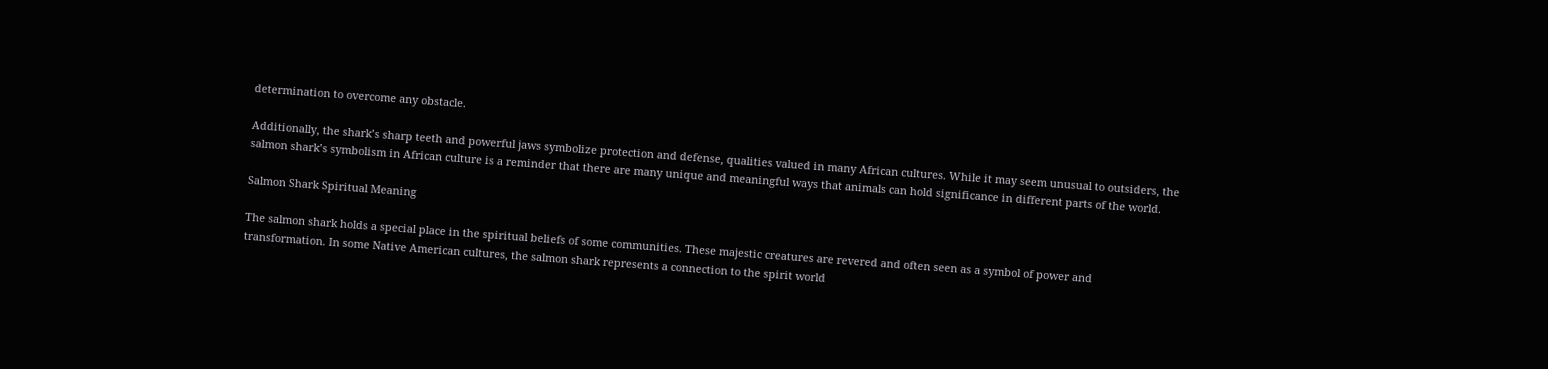determination to overcome any obstacle.

Additionally, the shark’s sharp teeth and powerful jaws symbolize protection and defense, qualities valued in many African cultures. While it may seem unusual to outsiders, the salmon shark’s symbolism in African culture is a reminder that there are many unique and meaningful ways that animals can hold significance in different parts of the world.

Salmon Shark Spiritual Meaning

The salmon shark holds a special place in the spiritual beliefs of some communities. These majestic creatures are revered and often seen as a symbol of power and transformation. In some Native American cultures, the salmon shark represents a connection to the spirit world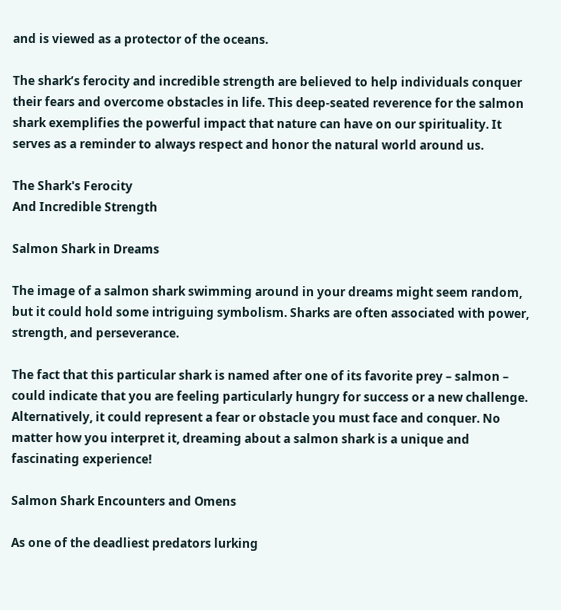and is viewed as a protector of the oceans.

The shark’s ferocity and incredible strength are believed to help individuals conquer their fears and overcome obstacles in life. This deep-seated reverence for the salmon shark exemplifies the powerful impact that nature can have on our spirituality. It serves as a reminder to always respect and honor the natural world around us.

The Shark's Ferocity
And Incredible Strength

Salmon Shark in Dreams

The image of a salmon shark swimming around in your dreams might seem random, but it could hold some intriguing symbolism. Sharks are often associated with power, strength, and perseverance.

The fact that this particular shark is named after one of its favorite prey – salmon – could indicate that you are feeling particularly hungry for success or a new challenge. Alternatively, it could represent a fear or obstacle you must face and conquer. No matter how you interpret it, dreaming about a salmon shark is a unique and fascinating experience!

Salmon Shark Encounters and Omens

As one of the deadliest predators lurking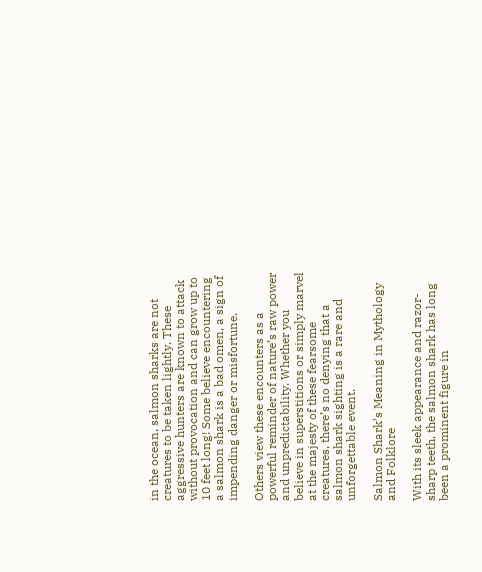in the ocean, salmon sharks are not creatures to be taken lightly. These aggressive hunters are known to attack without provocation and can grow up to 10 feet long! Some believe encountering a salmon shark is a bad omen, a sign of impending danger or misfortune.

Others view these encounters as a powerful reminder of nature’s raw power and unpredictability. Whether you believe in superstitions or simply marvel at the majesty of these fearsome creatures, there’s no denying that a salmon shark sighting is a rare and unforgettable event.

Salmon Shark’s Meaning in Mythology and Folklore

With its sleek appearance and razor-sharp teeth, the salmon shark has long been a prominent figure in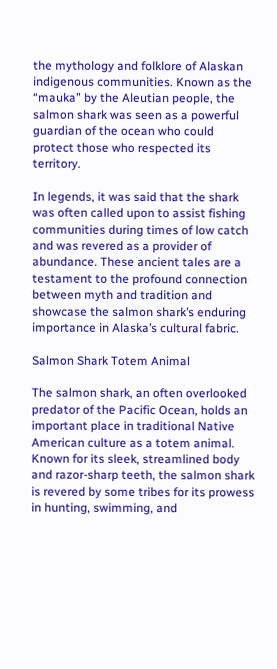the mythology and folklore of Alaskan indigenous communities. Known as the “mauka” by the Aleutian people, the salmon shark was seen as a powerful guardian of the ocean who could protect those who respected its territory.

In legends, it was said that the shark was often called upon to assist fishing communities during times of low catch and was revered as a provider of abundance. These ancient tales are a testament to the profound connection between myth and tradition and showcase the salmon shark’s enduring importance in Alaska’s cultural fabric.

Salmon Shark Totem Animal

The salmon shark, an often overlooked predator of the Pacific Ocean, holds an important place in traditional Native American culture as a totem animal. Known for its sleek, streamlined body and razor-sharp teeth, the salmon shark is revered by some tribes for its prowess in hunting, swimming, and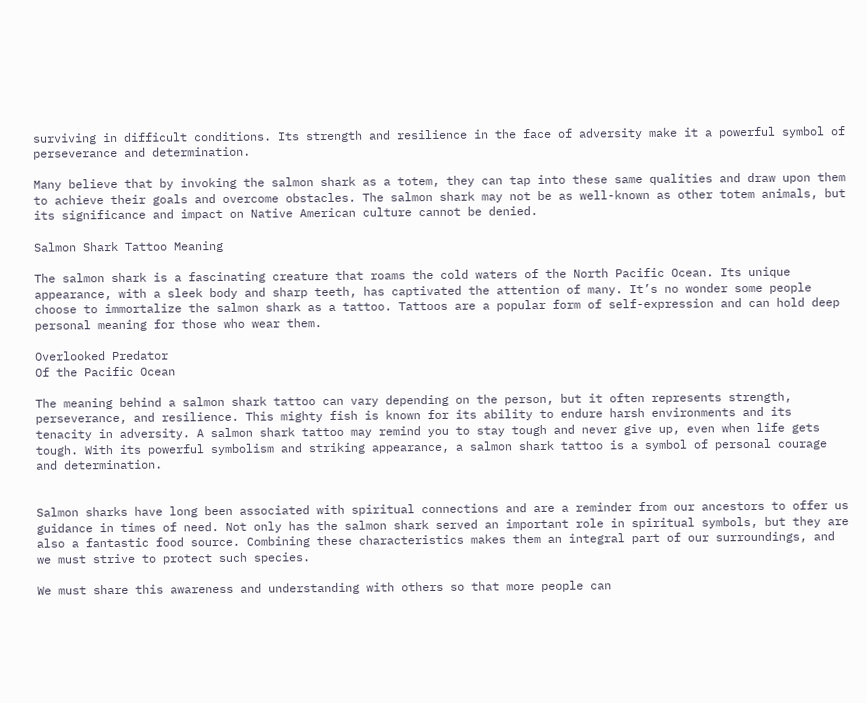surviving in difficult conditions. Its strength and resilience in the face of adversity make it a powerful symbol of perseverance and determination.

Many believe that by invoking the salmon shark as a totem, they can tap into these same qualities and draw upon them to achieve their goals and overcome obstacles. The salmon shark may not be as well-known as other totem animals, but its significance and impact on Native American culture cannot be denied.

Salmon Shark Tattoo Meaning

The salmon shark is a fascinating creature that roams the cold waters of the North Pacific Ocean. Its unique appearance, with a sleek body and sharp teeth, has captivated the attention of many. It’s no wonder some people choose to immortalize the salmon shark as a tattoo. Tattoos are a popular form of self-expression and can hold deep personal meaning for those who wear them.

Overlooked Predator
Of the Pacific Ocean

The meaning behind a salmon shark tattoo can vary depending on the person, but it often represents strength, perseverance, and resilience. This mighty fish is known for its ability to endure harsh environments and its tenacity in adversity. A salmon shark tattoo may remind you to stay tough and never give up, even when life gets tough. With its powerful symbolism and striking appearance, a salmon shark tattoo is a symbol of personal courage and determination.


Salmon sharks have long been associated with spiritual connections and are a reminder from our ancestors to offer us guidance in times of need. Not only has the salmon shark served an important role in spiritual symbols, but they are also a fantastic food source. Combining these characteristics makes them an integral part of our surroundings, and we must strive to protect such species.

We must share this awareness and understanding with others so that more people can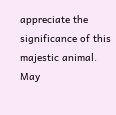appreciate the significance of this majestic animal. May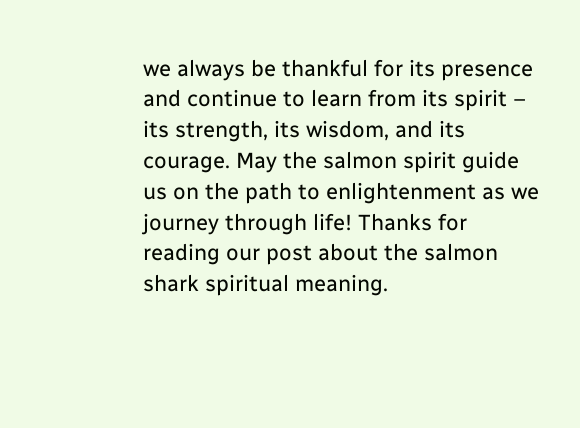we always be thankful for its presence and continue to learn from its spirit – its strength, its wisdom, and its courage. May the salmon spirit guide us on the path to enlightenment as we journey through life! Thanks for reading our post about the salmon shark spiritual meaning.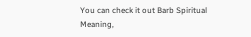You can check it out Barb Spiritual Meaning,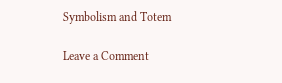Symbolism and Totem

Leave a Comment